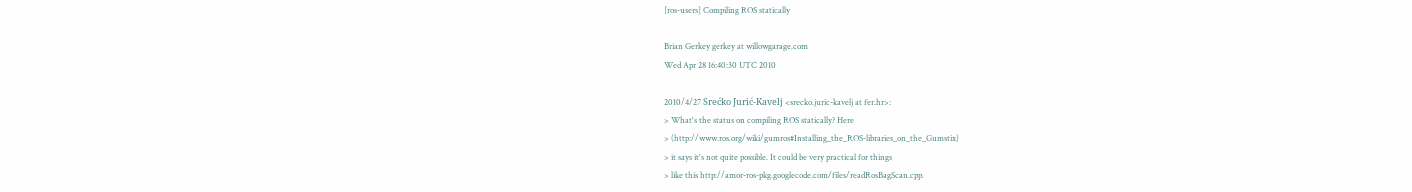[ros-users] Compiling ROS statically

Brian Gerkey gerkey at willowgarage.com
Wed Apr 28 16:40:30 UTC 2010

2010/4/27 Srećko Jurić-Kavelj <srecko.juric-kavelj at fer.hr>:
> What's the status on compiling ROS statically? Here
> (http://www.ros.org/wiki/gumros#Installing_the_ROS-libraries_on_the_Gumstix)
> it says it's not quite possible. It could be very practical for things
> like this http://amor-ros-pkg.googlecode.com/files/readRosBagScan.cpp.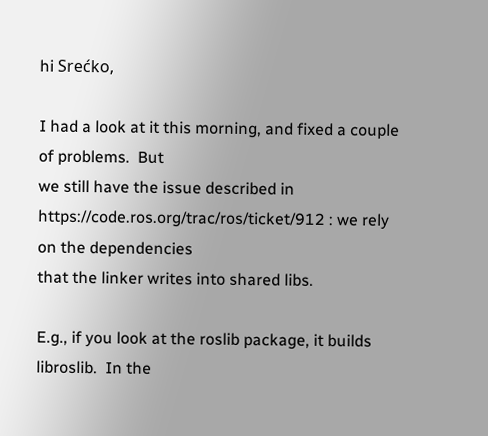hi Srećko,

I had a look at it this morning, and fixed a couple of problems.  But
we still have the issue described in
https://code.ros.org/trac/ros/ticket/912 : we rely on the dependencies
that the linker writes into shared libs.

E.g., if you look at the roslib package, it builds libroslib.  In the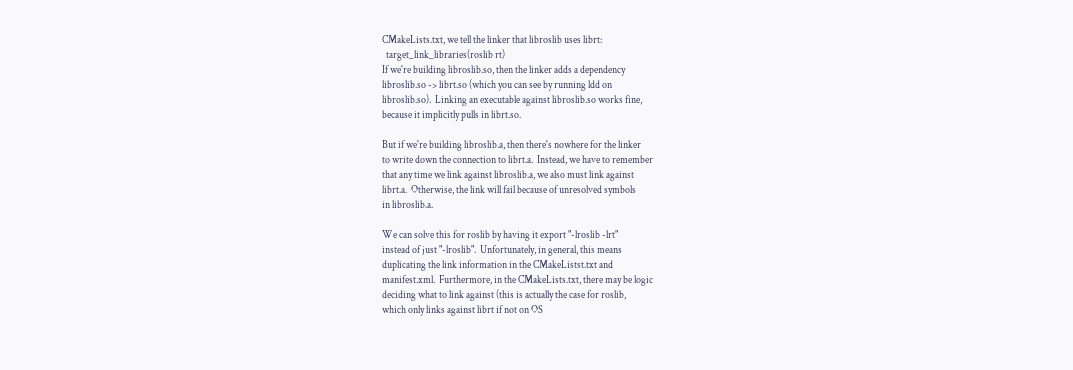CMakeLists.txt, we tell the linker that libroslib uses librt:
  target_link_libraries(roslib rt)
If we're building libroslib.so, then the linker adds a dependency
libroslib.so -> librt.so (which you can see by running ldd on
libroslib.so).  Linking an executable against libroslib.so works fine,
because it implicitly pulls in librt.so.

But if we're building libroslib.a, then there's nowhere for the linker
to write down the connection to librt.a.  Instead, we have to remember
that any time we link against libroslib.a, we also must link against
librt.a.  Otherwise, the link will fail because of unresolved symbols
in libroslib.a.

We can solve this for roslib by having it export "-lroslib -lrt"
instead of just "-lroslib".  Unfortunately, in general, this means
duplicating the link information in the CMakeListst.txt and
manifest.xml.  Furthermore, in the CMakeLists.txt, there may be logic
deciding what to link against (this is actually the case for roslib,
which only links against librt if not on OS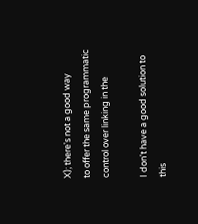X); there's not a good way
to offer the same programmatic control over linking in the

I don't have a good solution to this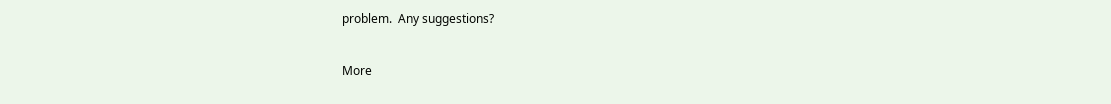problem.  Any suggestions?


More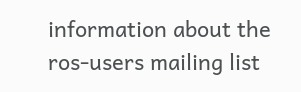information about the ros-users mailing list